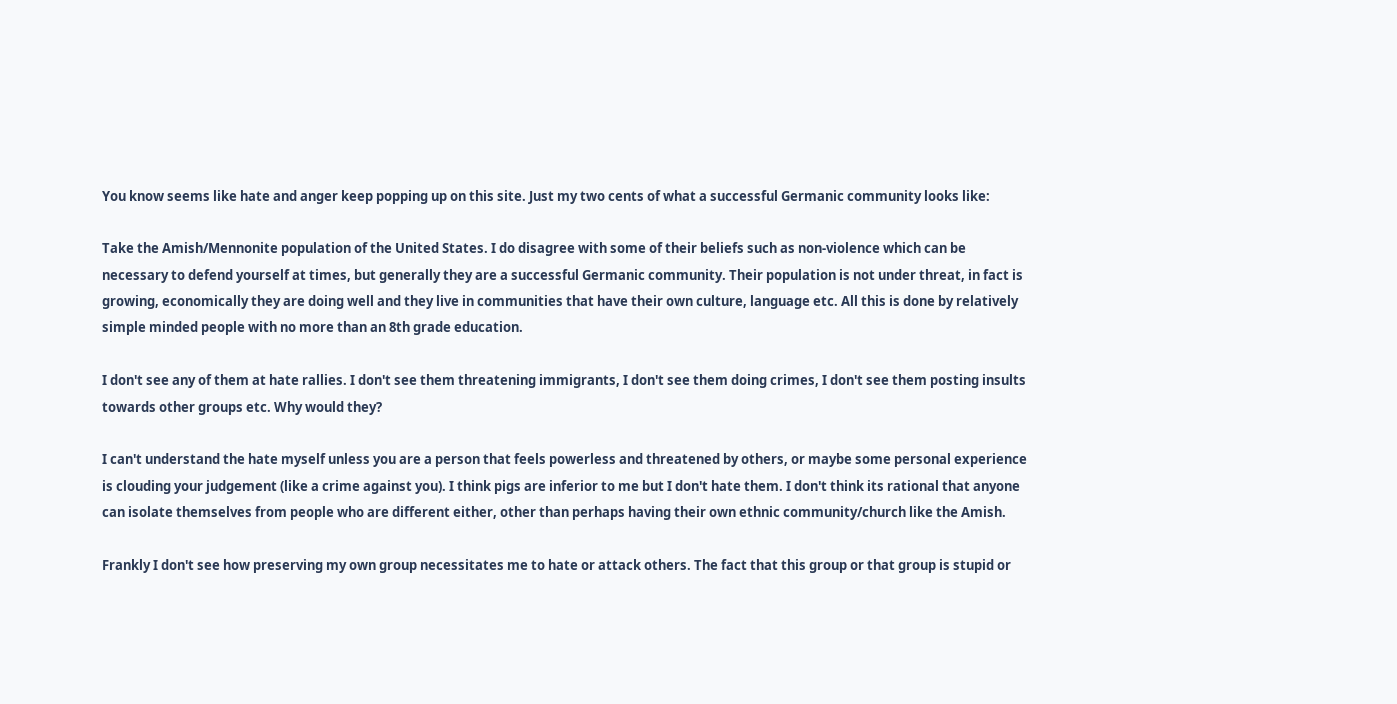You know seems like hate and anger keep popping up on this site. Just my two cents of what a successful Germanic community looks like:

Take the Amish/Mennonite population of the United States. I do disagree with some of their beliefs such as non-violence which can be necessary to defend yourself at times, but generally they are a successful Germanic community. Their population is not under threat, in fact is growing, economically they are doing well and they live in communities that have their own culture, language etc. All this is done by relatively simple minded people with no more than an 8th grade education.

I don't see any of them at hate rallies. I don't see them threatening immigrants, I don't see them doing crimes, I don't see them posting insults towards other groups etc. Why would they?

I can't understand the hate myself unless you are a person that feels powerless and threatened by others, or maybe some personal experience is clouding your judgement (like a crime against you). I think pigs are inferior to me but I don't hate them. I don't think its rational that anyone can isolate themselves from people who are different either, other than perhaps having their own ethnic community/church like the Amish.

Frankly I don't see how preserving my own group necessitates me to hate or attack others. The fact that this group or that group is stupid or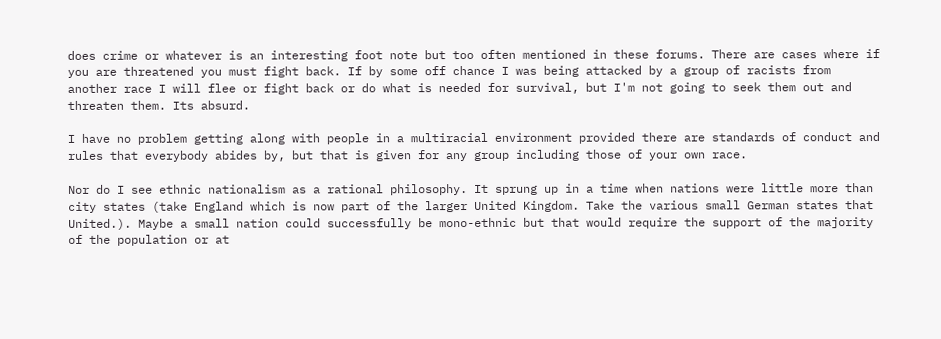does crime or whatever is an interesting foot note but too often mentioned in these forums. There are cases where if you are threatened you must fight back. If by some off chance I was being attacked by a group of racists from another race I will flee or fight back or do what is needed for survival, but I'm not going to seek them out and threaten them. Its absurd.

I have no problem getting along with people in a multiracial environment provided there are standards of conduct and rules that everybody abides by, but that is given for any group including those of your own race.

Nor do I see ethnic nationalism as a rational philosophy. It sprung up in a time when nations were little more than city states (take England which is now part of the larger United Kingdom. Take the various small German states that United.). Maybe a small nation could successfully be mono-ethnic but that would require the support of the majority of the population or at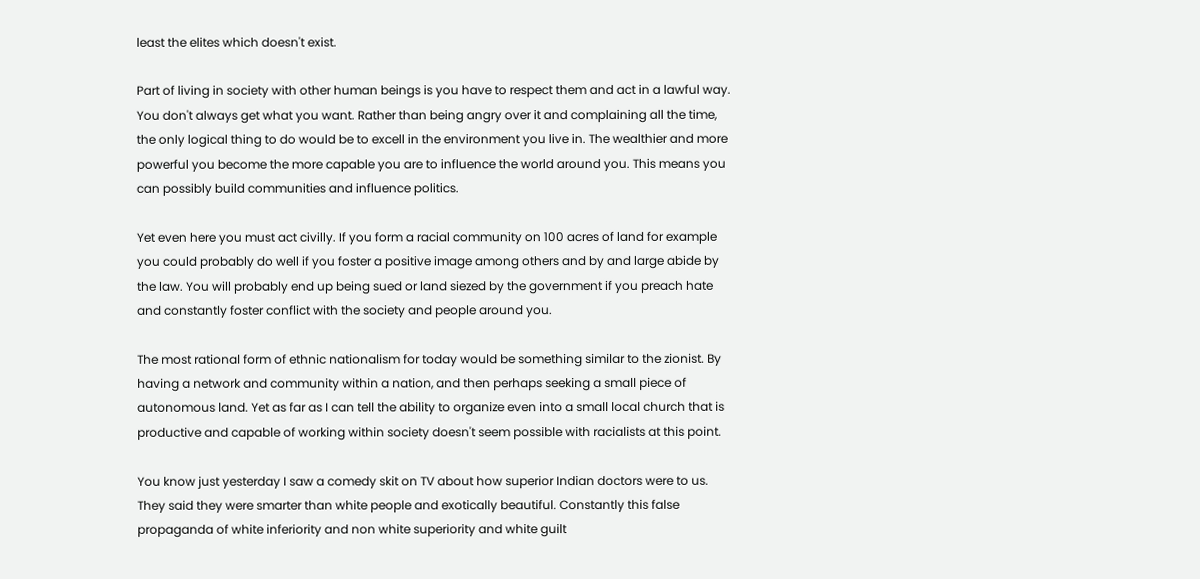least the elites which doesn't exist.

Part of living in society with other human beings is you have to respect them and act in a lawful way. You don't always get what you want. Rather than being angry over it and complaining all the time, the only logical thing to do would be to excell in the environment you live in. The wealthier and more powerful you become the more capable you are to influence the world around you. This means you can possibly build communities and influence politics.

Yet even here you must act civilly. If you form a racial community on 100 acres of land for example you could probably do well if you foster a positive image among others and by and large abide by the law. You will probably end up being sued or land siezed by the government if you preach hate and constantly foster conflict with the society and people around you.

The most rational form of ethnic nationalism for today would be something similar to the zionist. By having a network and community within a nation, and then perhaps seeking a small piece of autonomous land. Yet as far as I can tell the ability to organize even into a small local church that is productive and capable of working within society doesn't seem possible with racialists at this point.

You know just yesterday I saw a comedy skit on TV about how superior Indian doctors were to us. They said they were smarter than white people and exotically beautiful. Constantly this false propaganda of white inferiority and non white superiority and white guilt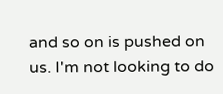and so on is pushed on us. I'm not looking to do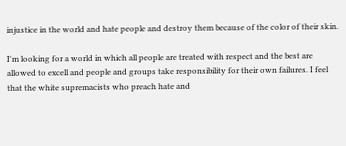injustice in the world and hate people and destroy them because of the color of their skin.

I'm looking for a world in which all people are treated with respect and the best are allowed to excell and people and groups take responsibility for their own failures. I feel that the white supremacists who preach hate and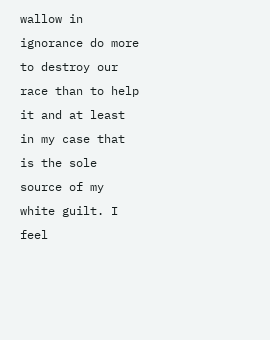wallow in ignorance do more to destroy our race than to help it and at least in my case that is the sole source of my white guilt. I feel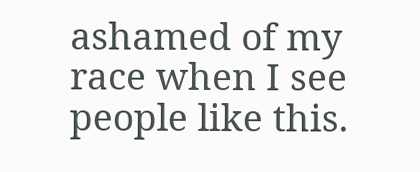ashamed of my race when I see people like this.